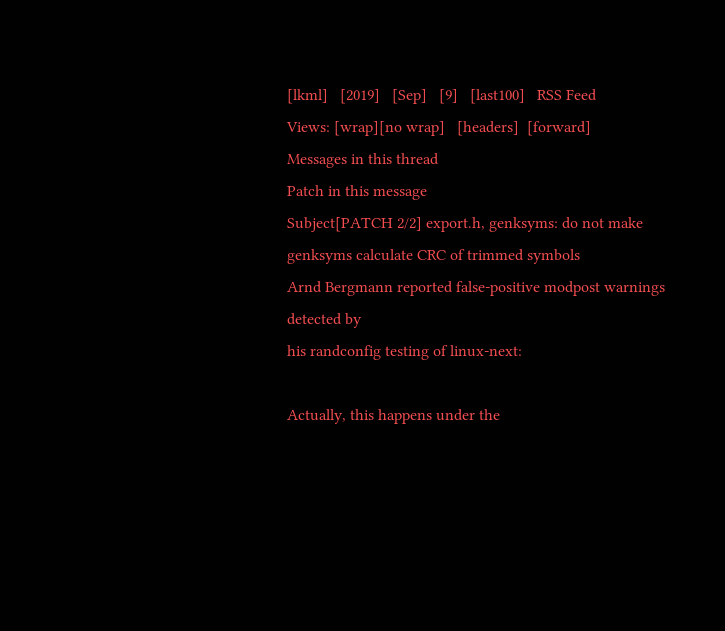[lkml]   [2019]   [Sep]   [9]   [last100]   RSS Feed
Views: [wrap][no wrap]   [headers]  [forward]
Messages in this thread
Patch in this message
Subject[PATCH 2/2] export.h, genksyms: do not make genksyms calculate CRC of trimmed symbols
Arnd Bergmann reported false-positive modpost warnings detected by
his randconfig testing of linux-next:

Actually, this happens under the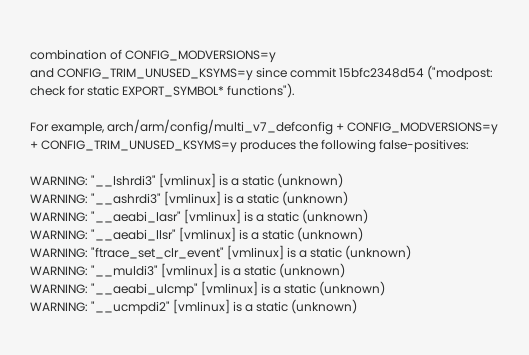combination of CONFIG_MODVERSIONS=y
and CONFIG_TRIM_UNUSED_KSYMS=y since commit 15bfc2348d54 ("modpost:
check for static EXPORT_SYMBOL* functions").

For example, arch/arm/config/multi_v7_defconfig + CONFIG_MODVERSIONS=y
+ CONFIG_TRIM_UNUSED_KSYMS=y produces the following false-positives:

WARNING: "__lshrdi3" [vmlinux] is a static (unknown)
WARNING: "__ashrdi3" [vmlinux] is a static (unknown)
WARNING: "__aeabi_lasr" [vmlinux] is a static (unknown)
WARNING: "__aeabi_llsr" [vmlinux] is a static (unknown)
WARNING: "ftrace_set_clr_event" [vmlinux] is a static (unknown)
WARNING: "__muldi3" [vmlinux] is a static (unknown)
WARNING: "__aeabi_ulcmp" [vmlinux] is a static (unknown)
WARNING: "__ucmpdi2" [vmlinux] is a static (unknown)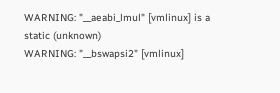WARNING: "__aeabi_lmul" [vmlinux] is a static (unknown)
WARNING: "__bswapsi2" [vmlinux]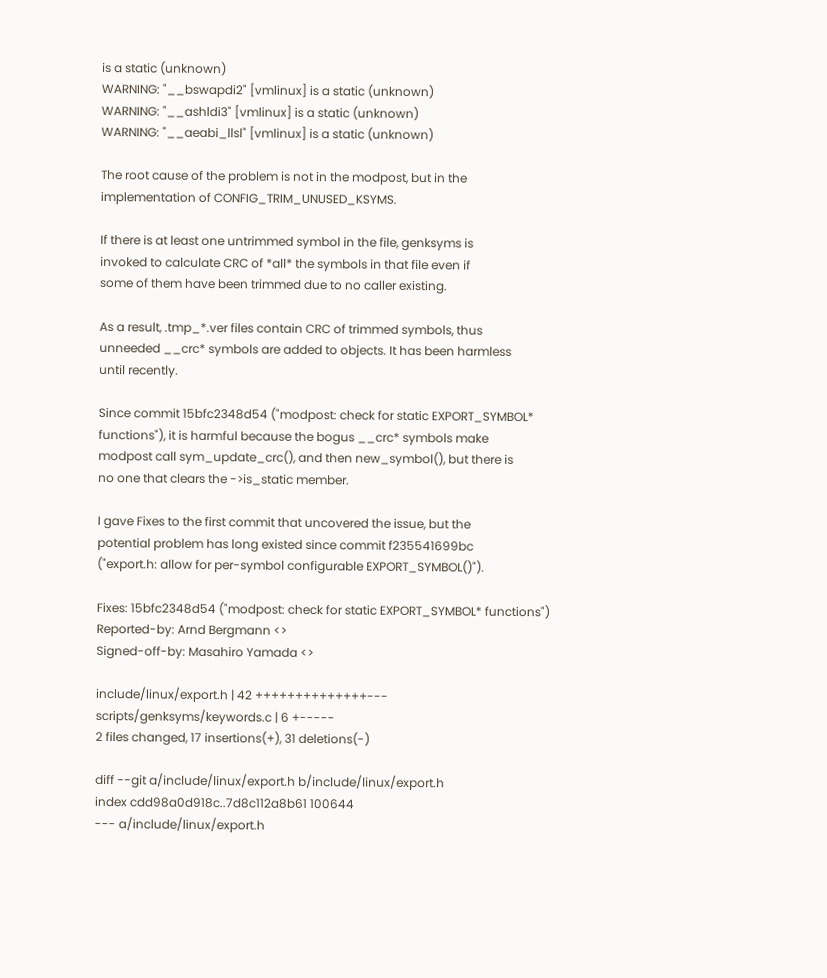is a static (unknown)
WARNING: "__bswapdi2" [vmlinux] is a static (unknown)
WARNING: "__ashldi3" [vmlinux] is a static (unknown)
WARNING: "__aeabi_llsl" [vmlinux] is a static (unknown)

The root cause of the problem is not in the modpost, but in the
implementation of CONFIG_TRIM_UNUSED_KSYMS.

If there is at least one untrimmed symbol in the file, genksyms is
invoked to calculate CRC of *all* the symbols in that file even if
some of them have been trimmed due to no caller existing.

As a result, .tmp_*.ver files contain CRC of trimmed symbols, thus
unneeded __crc* symbols are added to objects. It has been harmless
until recently.

Since commit 15bfc2348d54 ("modpost: check for static EXPORT_SYMBOL*
functions"), it is harmful because the bogus __crc* symbols make
modpost call sym_update_crc(), and then new_symbol(), but there is
no one that clears the ->is_static member.

I gave Fixes to the first commit that uncovered the issue, but the
potential problem has long existed since commit f235541699bc
("export.h: allow for per-symbol configurable EXPORT_SYMBOL()").

Fixes: 15bfc2348d54 ("modpost: check for static EXPORT_SYMBOL* functions")
Reported-by: Arnd Bergmann <>
Signed-off-by: Masahiro Yamada <>

include/linux/export.h | 42 ++++++++++++++---
scripts/genksyms/keywords.c | 6 +-----
2 files changed, 17 insertions(+), 31 deletions(-)

diff --git a/include/linux/export.h b/include/linux/export.h
index cdd98a0d918c..7d8c112a8b61 100644
--- a/include/linux/export.h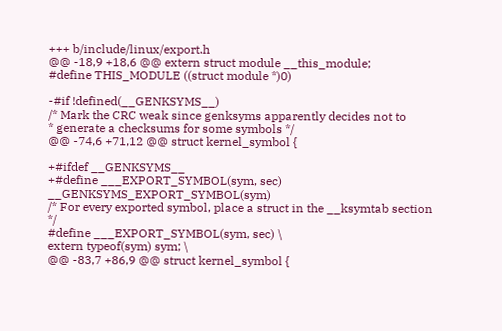+++ b/include/linux/export.h
@@ -18,9 +18,6 @@ extern struct module __this_module;
#define THIS_MODULE ((struct module *)0)

-#if !defined(__GENKSYMS__)
/* Mark the CRC weak since genksyms apparently decides not to
* generate a checksums for some symbols */
@@ -74,6 +71,12 @@ struct kernel_symbol {

+#ifdef __GENKSYMS__
+#define ___EXPORT_SYMBOL(sym, sec) __GENKSYMS_EXPORT_SYMBOL(sym)
/* For every exported symbol, place a struct in the __ksymtab section */
#define ___EXPORT_SYMBOL(sym, sec) \
extern typeof(sym) sym; \
@@ -83,7 +86,9 @@ struct kernel_symbol {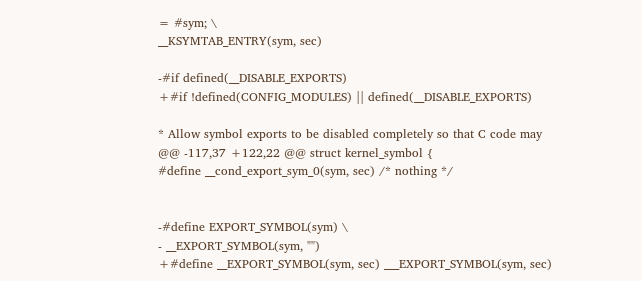= #sym; \
__KSYMTAB_ENTRY(sym, sec)

-#if defined(__DISABLE_EXPORTS)
+#if !defined(CONFIG_MODULES) || defined(__DISABLE_EXPORTS)

* Allow symbol exports to be disabled completely so that C code may
@@ -117,37 +122,22 @@ struct kernel_symbol {
#define __cond_export_sym_0(sym, sec) /* nothing */


-#define EXPORT_SYMBOL(sym) \
- __EXPORT_SYMBOL(sym, "")
+#define __EXPORT_SYMBOL(sym, sec) ___EXPORT_SYMBOL(sym, sec)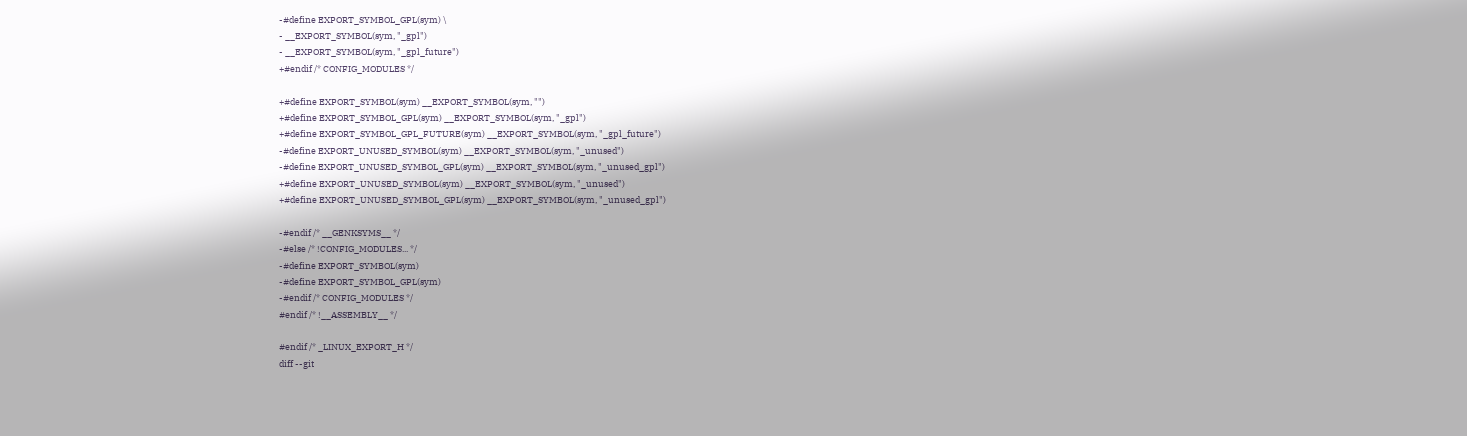-#define EXPORT_SYMBOL_GPL(sym) \
- __EXPORT_SYMBOL(sym, "_gpl")
- __EXPORT_SYMBOL(sym, "_gpl_future")
+#endif /* CONFIG_MODULES */

+#define EXPORT_SYMBOL(sym) __EXPORT_SYMBOL(sym, "")
+#define EXPORT_SYMBOL_GPL(sym) __EXPORT_SYMBOL(sym, "_gpl")
+#define EXPORT_SYMBOL_GPL_FUTURE(sym) __EXPORT_SYMBOL(sym, "_gpl_future")
-#define EXPORT_UNUSED_SYMBOL(sym) __EXPORT_SYMBOL(sym, "_unused")
-#define EXPORT_UNUSED_SYMBOL_GPL(sym) __EXPORT_SYMBOL(sym, "_unused_gpl")
+#define EXPORT_UNUSED_SYMBOL(sym) __EXPORT_SYMBOL(sym, "_unused")
+#define EXPORT_UNUSED_SYMBOL_GPL(sym) __EXPORT_SYMBOL(sym, "_unused_gpl")

-#endif /* __GENKSYMS__ */
-#else /* !CONFIG_MODULES... */
-#define EXPORT_SYMBOL(sym)
-#define EXPORT_SYMBOL_GPL(sym)
-#endif /* CONFIG_MODULES */
#endif /* !__ASSEMBLY__ */

#endif /* _LINUX_EXPORT_H */
diff --git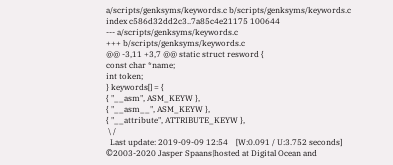a/scripts/genksyms/keywords.c b/scripts/genksyms/keywords.c
index c586d32dd2c3..7a85c4e21175 100644
--- a/scripts/genksyms/keywords.c
+++ b/scripts/genksyms/keywords.c
@@ -3,11 +3,7 @@ static struct resword {
const char *name;
int token;
} keywords[] = {
{ "__asm", ASM_KEYW },
{ "__asm__", ASM_KEYW },
{ "__attribute", ATTRIBUTE_KEYW },
 \ /
  Last update: 2019-09-09 12:54    [W:0.091 / U:3.752 seconds]
©2003-2020 Jasper Spaans|hosted at Digital Ocean and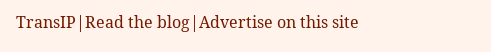TransIP|Read the blog|Advertise on this site